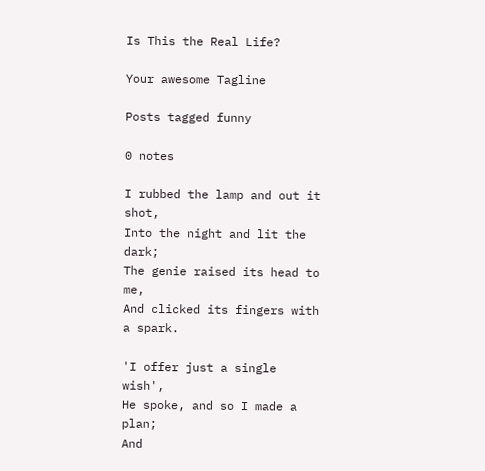Is This the Real Life?

Your awesome Tagline

Posts tagged funny

0 notes

I rubbed the lamp and out it shot,
Into the night and lit the dark;
The genie raised its head to me,
And clicked its fingers with a spark.

'I offer just a single wish',
He spoke, and so I made a plan;
And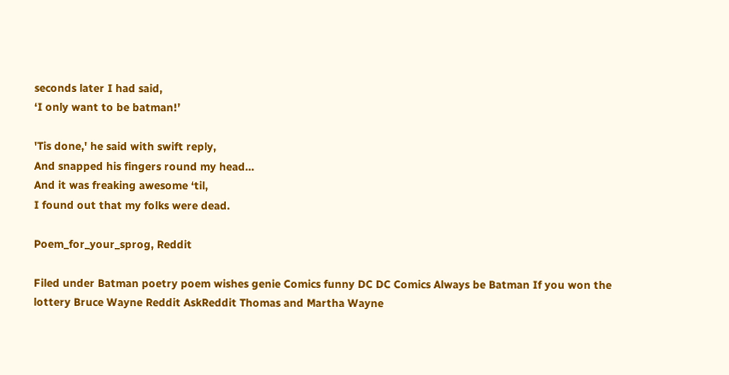seconds later I had said,
‘I only want to be batman!’

'Tis done,' he said with swift reply,
And snapped his fingers round my head…
And it was freaking awesome ‘til,
I found out that my folks were dead.

Poem_for_your_sprog, Reddit

Filed under Batman poetry poem wishes genie Comics funny DC DC Comics Always be Batman If you won the lottery Bruce Wayne Reddit AskReddit Thomas and Martha Wayne